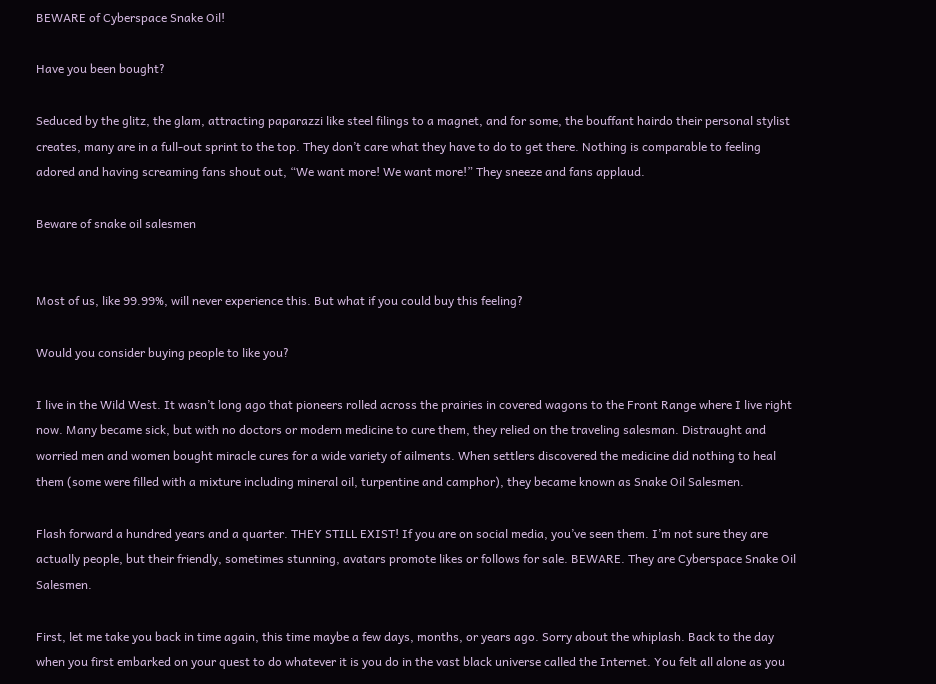BEWARE of Cyberspace Snake Oil!

Have you been bought?

Seduced by the glitz, the glam, attracting paparazzi like steel filings to a magnet, and for some, the bouffant hairdo their personal stylist creates, many are in a full-out sprint to the top. They don’t care what they have to do to get there. Nothing is comparable to feeling adored and having screaming fans shout out, “We want more! We want more!” They sneeze and fans applaud.

Beware of snake oil salesmen


Most of us, like 99.99%, will never experience this. But what if you could buy this feeling?

Would you consider buying people to like you?

I live in the Wild West. It wasn’t long ago that pioneers rolled across the prairies in covered wagons to the Front Range where I live right now. Many became sick, but with no doctors or modern medicine to cure them, they relied on the traveling salesman. Distraught and worried men and women bought miracle cures for a wide variety of ailments. When settlers discovered the medicine did nothing to heal them (some were filled with a mixture including mineral oil, turpentine and camphor), they became known as Snake Oil Salesmen.

Flash forward a hundred years and a quarter. THEY STILL EXIST! If you are on social media, you’ve seen them. I’m not sure they are actually people, but their friendly, sometimes stunning, avatars promote likes or follows for sale. BEWARE. They are Cyberspace Snake Oil Salesmen.

First, let me take you back in time again, this time maybe a few days, months, or years ago. Sorry about the whiplash. Back to the day when you first embarked on your quest to do whatever it is you do in the vast black universe called the Internet. You felt all alone as you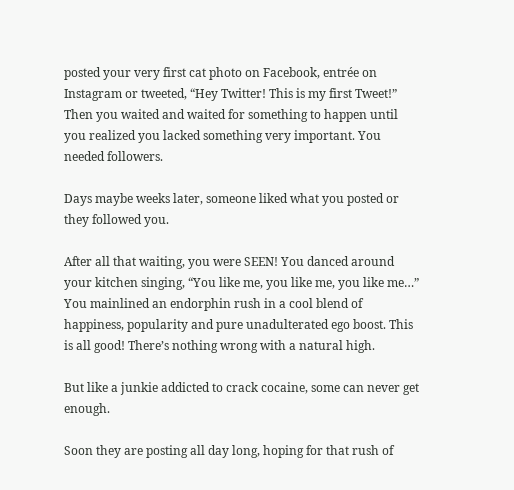posted your very first cat photo on Facebook, entrée on Instagram or tweeted, “Hey Twitter! This is my first Tweet!” Then you waited and waited for something to happen until you realized you lacked something very important. You needed followers.

Days maybe weeks later, someone liked what you posted or they followed you.

After all that waiting, you were SEEN! You danced around your kitchen singing, “You like me, you like me, you like me…” You mainlined an endorphin rush in a cool blend of happiness, popularity and pure unadulterated ego boost. This is all good! There’s nothing wrong with a natural high.

But like a junkie addicted to crack cocaine, some can never get enough.

Soon they are posting all day long, hoping for that rush of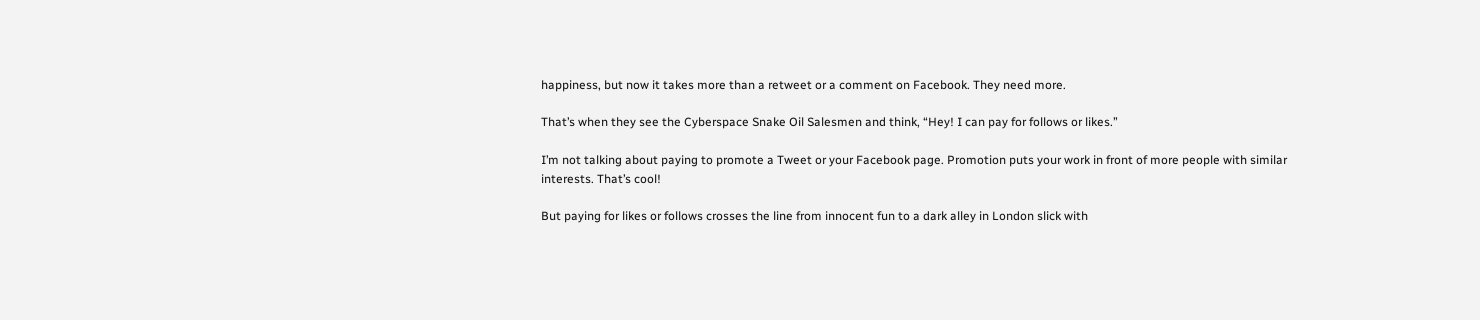happiness, but now it takes more than a retweet or a comment on Facebook. They need more.

That’s when they see the Cyberspace Snake Oil Salesmen and think, “Hey! I can pay for follows or likes.”

I’m not talking about paying to promote a Tweet or your Facebook page. Promotion puts your work in front of more people with similar interests. That’s cool!

But paying for likes or follows crosses the line from innocent fun to a dark alley in London slick with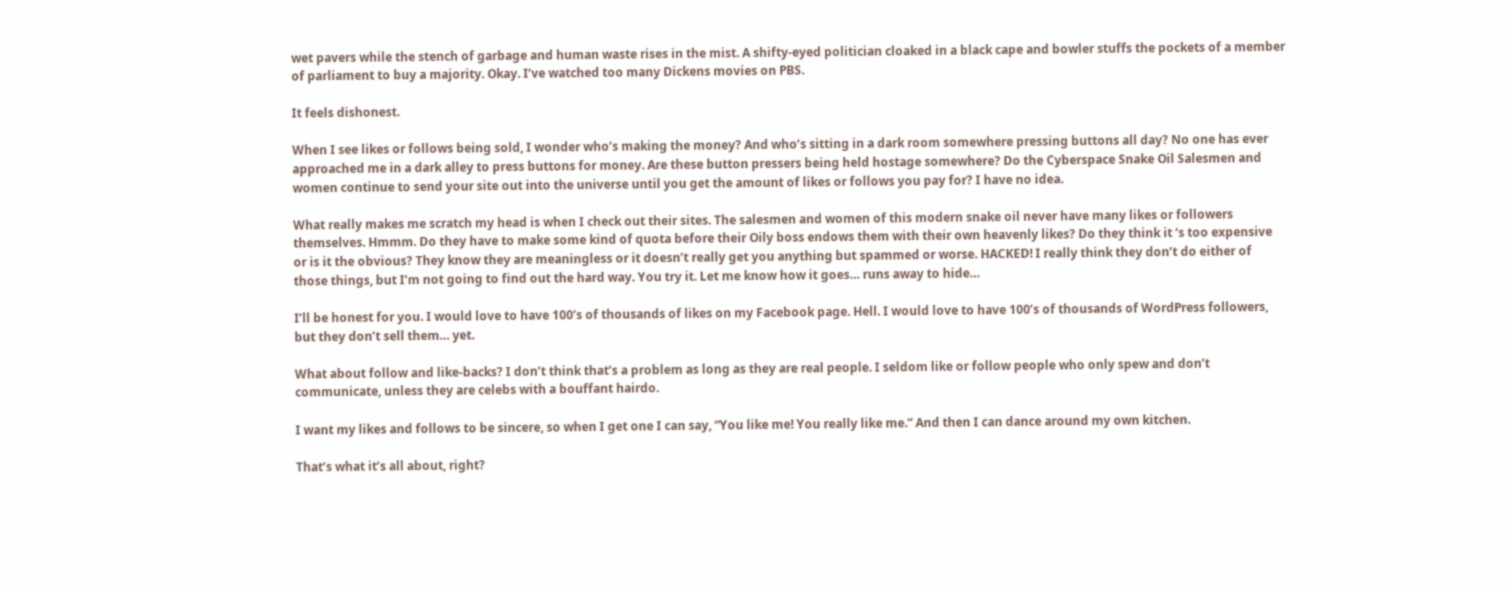wet pavers while the stench of garbage and human waste rises in the mist. A shifty-eyed politician cloaked in a black cape and bowler stuffs the pockets of a member of parliament to buy a majority. Okay. I’ve watched too many Dickens movies on PBS.

It feels dishonest.

When I see likes or follows being sold, I wonder who’s making the money? And who’s sitting in a dark room somewhere pressing buttons all day? No one has ever approached me in a dark alley to press buttons for money. Are these button pressers being held hostage somewhere? Do the Cyberspace Snake Oil Salesmen and women continue to send your site out into the universe until you get the amount of likes or follows you pay for? I have no idea.

What really makes me scratch my head is when I check out their sites. The salesmen and women of this modern snake oil never have many likes or followers themselves. Hmmm. Do they have to make some kind of quota before their Oily boss endows them with their own heavenly likes? Do they think it ‘s too expensive or is it the obvious? They know they are meaningless or it doesn’t really get you anything but spammed or worse. HACKED! I really think they don’t do either of those things, but I’m not going to find out the hard way. You try it. Let me know how it goes… runs away to hide…

I’ll be honest for you. I would love to have 100’s of thousands of likes on my Facebook page. Hell. I would love to have 100’s of thousands of WordPress followers, but they don’t sell them… yet.

What about follow and like-backs? I don’t think that’s a problem as long as they are real people. I seldom like or follow people who only spew and don’t communicate, unless they are celebs with a bouffant hairdo.

I want my likes and follows to be sincere, so when I get one I can say, “You like me! You really like me.” And then I can dance around my own kitchen.

That’s what it’s all about, right?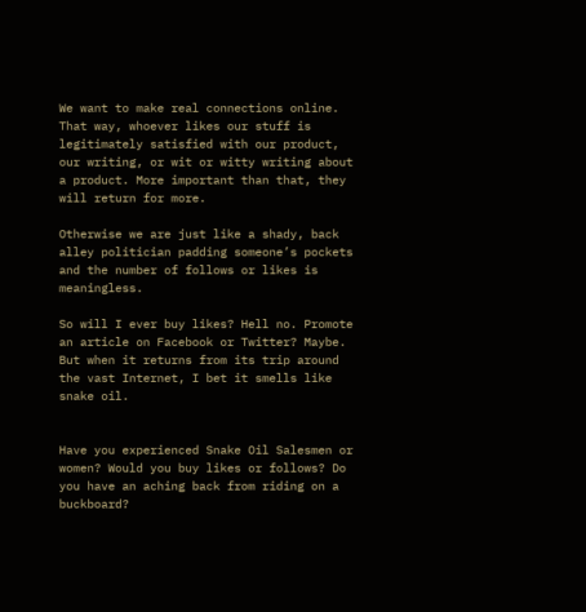We want to make real connections online. That way, whoever likes our stuff is legitimately satisfied with our product, our writing, or wit or witty writing about a product. More important than that, they will return for more.

Otherwise we are just like a shady, back alley politician padding someone’s pockets and the number of follows or likes is meaningless.

So will I ever buy likes? Hell no. Promote an article on Facebook or Twitter? Maybe. But when it returns from its trip around the vast Internet, I bet it smells like snake oil.


Have you experienced Snake Oil Salesmen or women? Would you buy likes or follows? Do you have an aching back from riding on a buckboard?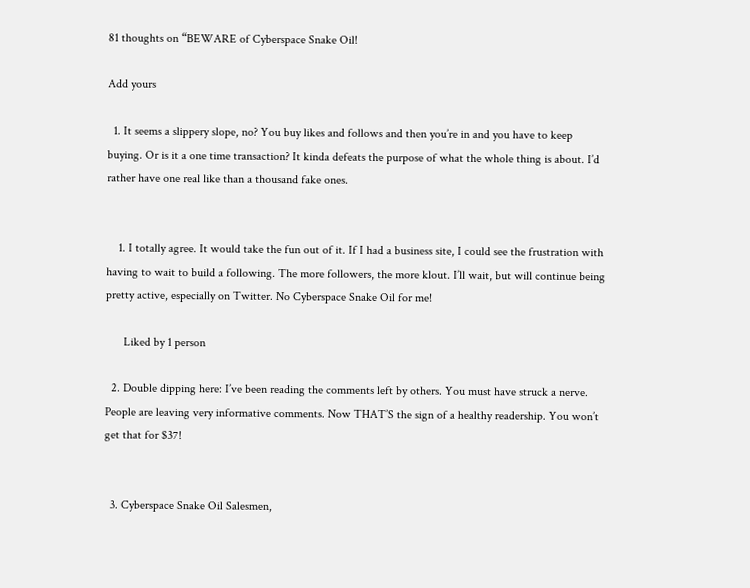81 thoughts on “BEWARE of Cyberspace Snake Oil!

Add yours

  1. It seems a slippery slope, no? You buy likes and follows and then you’re in and you have to keep buying. Or is it a one time transaction? It kinda defeats the purpose of what the whole thing is about. I’d rather have one real like than a thousand fake ones.


    1. I totally agree. It would take the fun out of it. If I had a business site, I could see the frustration with having to wait to build a following. The more followers, the more klout. I’ll wait, but will continue being pretty active, especially on Twitter. No Cyberspace Snake Oil for me!

      Liked by 1 person

  2. Double dipping here: I’ve been reading the comments left by others. You must have struck a nerve. People are leaving very informative comments. Now THAT’S the sign of a healthy readership. You won’t get that for $37!


  3. Cyberspace Snake Oil Salesmen,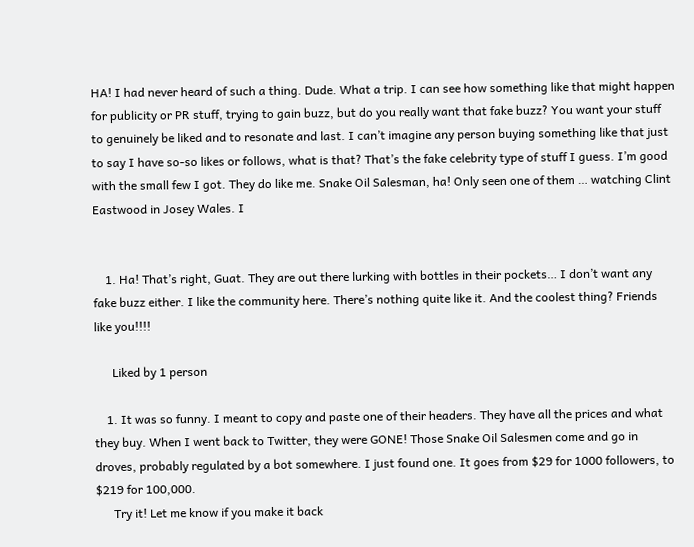HA! I had never heard of such a thing. Dude. What a trip. I can see how something like that might happen for publicity or PR stuff, trying to gain buzz, but do you really want that fake buzz? You want your stuff to genuinely be liked and to resonate and last. I can’t imagine any person buying something like that just to say I have so-so likes or follows, what is that? That’s the fake celebrity type of stuff I guess. I’m good with the small few I got. They do like me. Snake Oil Salesman, ha! Only seen one of them … watching Clint Eastwood in Josey Wales. I


    1. Ha! That’s right, Guat. They are out there lurking with bottles in their pockets… I don’t want any fake buzz either. I like the community here. There’s nothing quite like it. And the coolest thing? Friends like you!!!!

      Liked by 1 person

    1. It was so funny. I meant to copy and paste one of their headers. They have all the prices and what they buy. When I went back to Twitter, they were GONE! Those Snake Oil Salesmen come and go in droves, probably regulated by a bot somewhere. I just found one. It goes from $29 for 1000 followers, to $219 for 100,000.
      Try it! Let me know if you make it back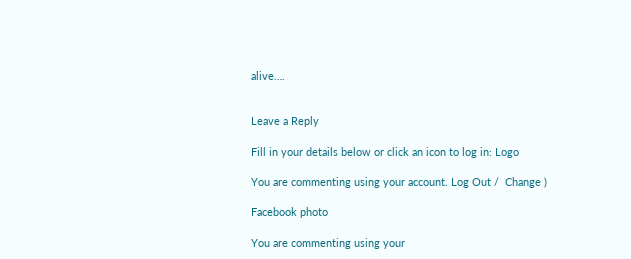alive….


Leave a Reply

Fill in your details below or click an icon to log in: Logo

You are commenting using your account. Log Out /  Change )

Facebook photo

You are commenting using your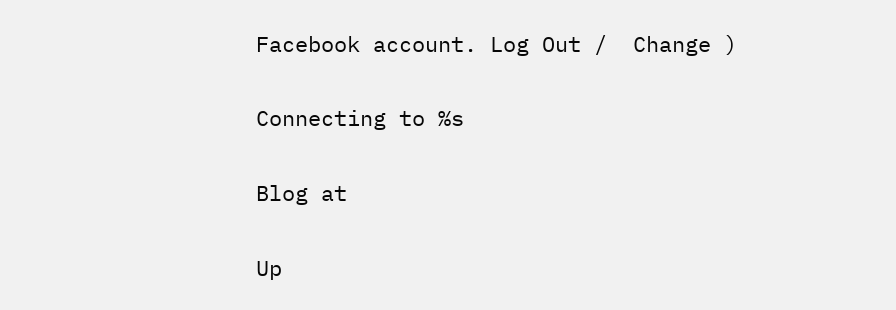Facebook account. Log Out /  Change )

Connecting to %s

Blog at

Up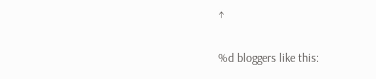↑

%d bloggers like this: